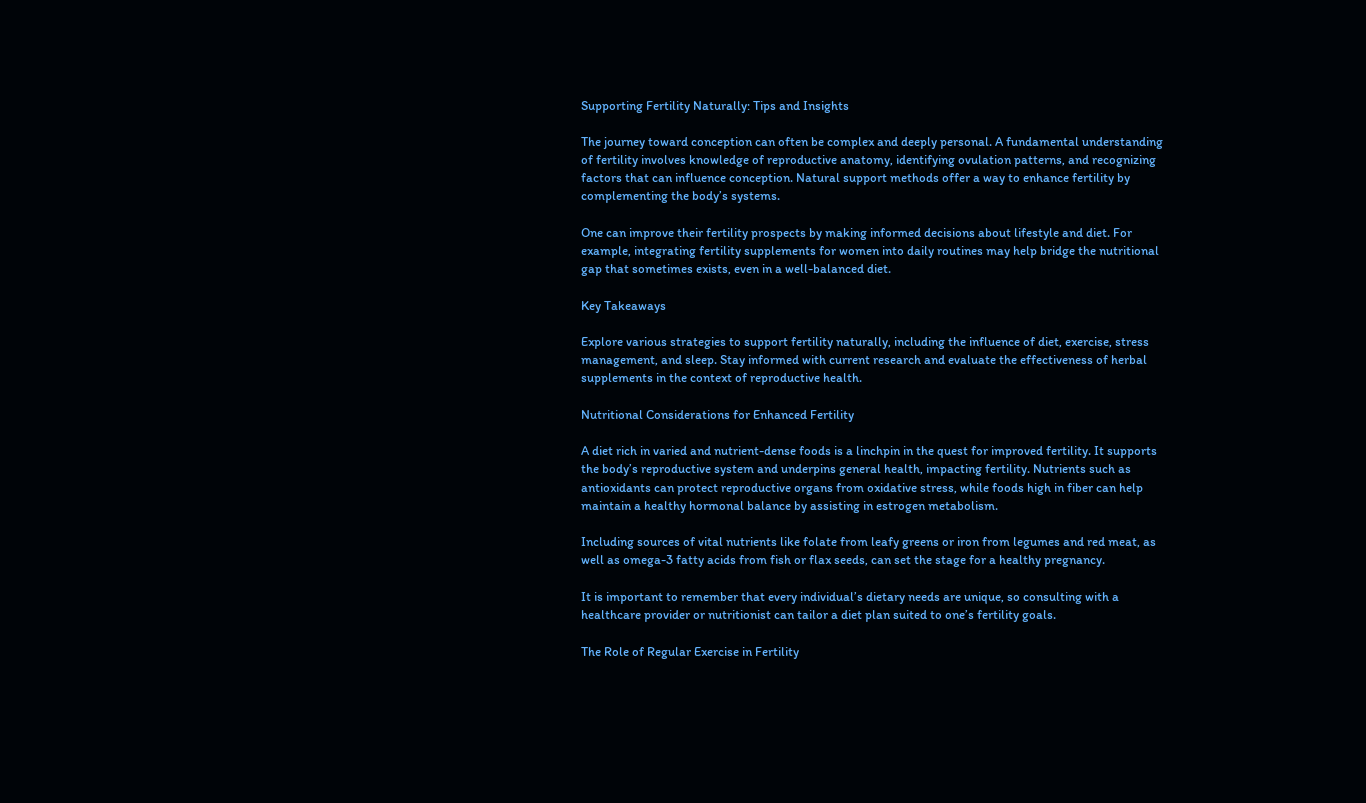Supporting Fertility Naturally: Tips and Insights

The journey toward conception can often be complex and deeply personal. A fundamental understanding of fertility involves knowledge of reproductive anatomy, identifying ovulation patterns, and recognizing factors that can influence conception. Natural support methods offer a way to enhance fertility by complementing the body’s systems.

One can improve their fertility prospects by making informed decisions about lifestyle and diet. For example, integrating fertility supplements for women into daily routines may help bridge the nutritional gap that sometimes exists, even in a well-balanced diet.

Key Takeaways

Explore various strategies to support fertility naturally, including the influence of diet, exercise, stress management, and sleep. Stay informed with current research and evaluate the effectiveness of herbal supplements in the context of reproductive health.

Nutritional Considerations for Enhanced Fertility

A diet rich in varied and nutrient-dense foods is a linchpin in the quest for improved fertility. It supports the body’s reproductive system and underpins general health, impacting fertility. Nutrients such as antioxidants can protect reproductive organs from oxidative stress, while foods high in fiber can help maintain a healthy hormonal balance by assisting in estrogen metabolism.

Including sources of vital nutrients like folate from leafy greens or iron from legumes and red meat, as well as omega-3 fatty acids from fish or flax seeds, can set the stage for a healthy pregnancy.

It is important to remember that every individual’s dietary needs are unique, so consulting with a healthcare provider or nutritionist can tailor a diet plan suited to one’s fertility goals.

The Role of Regular Exercise in Fertility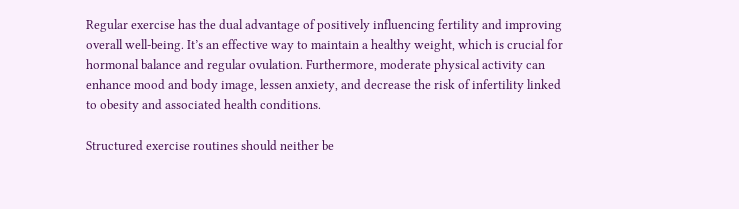Regular exercise has the dual advantage of positively influencing fertility and improving overall well-being. It’s an effective way to maintain a healthy weight, which is crucial for hormonal balance and regular ovulation. Furthermore, moderate physical activity can enhance mood and body image, lessen anxiety, and decrease the risk of infertility linked to obesity and associated health conditions.

Structured exercise routines should neither be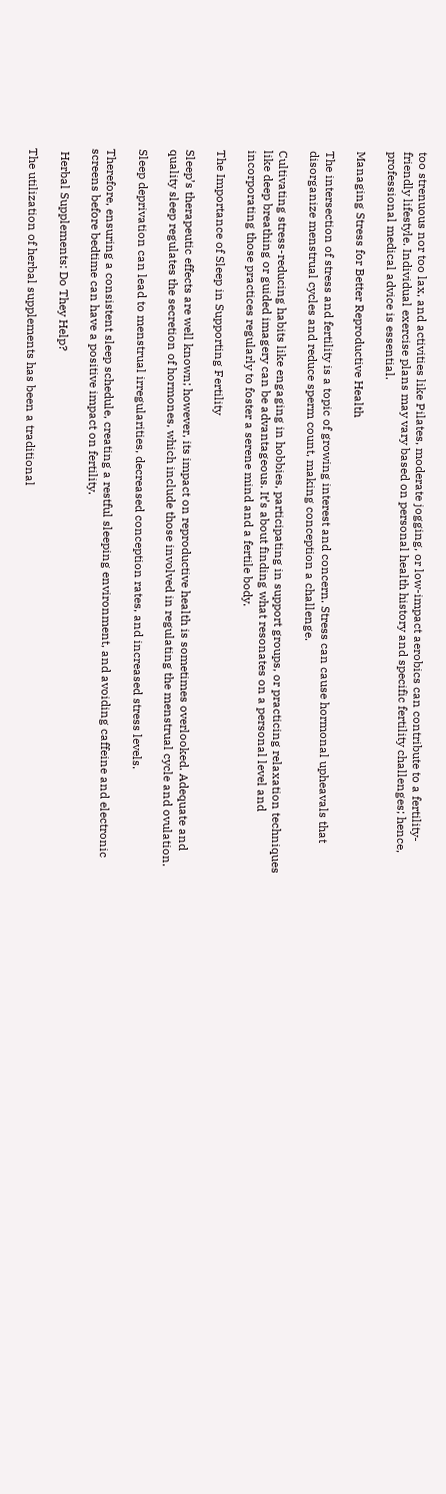too strenuous nor too lax, and activities like Pilates, moderate jogging, or low-impact aerobics can contribute to a fertility-friendly lifestyle. Individual exercise plans may vary based on personal health history and specific fertility challenges; hence, professional medical advice is essential.

Managing Stress for Better Reproductive Health

The intersection of stress and fertility is a topic of growing interest and concern. Stress can cause hormonal upheavals that disorganize menstrual cycles and reduce sperm count, making conception a challenge.

Cultivating stress-reducing habits like engaging in hobbies, participating in support groups, or practicing relaxation techniques like deep breathing or guided imagery can be advantageous. It’s about finding what resonates on a personal level and incorporating those practices regularly to foster a serene mind and a fertile body.

The Importance of Sleep in Supporting Fertility

Sleep’s therapeutic effects are well known; however, its impact on reproductive health is sometimes overlooked. Adequate and quality sleep regulates the secretion of hormones, which include those involved in regulating the menstrual cycle and ovulation.

Sleep deprivation can lead to menstrual irregularities, decreased conception rates, and increased stress levels.

Therefore, ensuring a consistent sleep schedule, creating a restful sleeping environment, and avoiding caffeine and electronic screens before bedtime can have a positive impact on fertility.

 Herbal Supplements: Do They Help?

The utilization of herbal supplements has been a traditional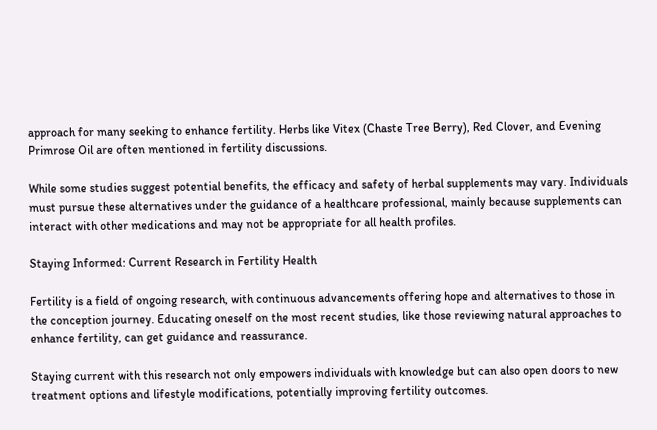approach for many seeking to enhance fertility. Herbs like Vitex (Chaste Tree Berry), Red Clover, and Evening Primrose Oil are often mentioned in fertility discussions.

While some studies suggest potential benefits, the efficacy and safety of herbal supplements may vary. Individuals must pursue these alternatives under the guidance of a healthcare professional, mainly because supplements can interact with other medications and may not be appropriate for all health profiles.

Staying Informed: Current Research in Fertility Health

Fertility is a field of ongoing research, with continuous advancements offering hope and alternatives to those in the conception journey. Educating oneself on the most recent studies, like those reviewing natural approaches to enhance fertility, can get guidance and reassurance.

Staying current with this research not only empowers individuals with knowledge but can also open doors to new treatment options and lifestyle modifications, potentially improving fertility outcomes.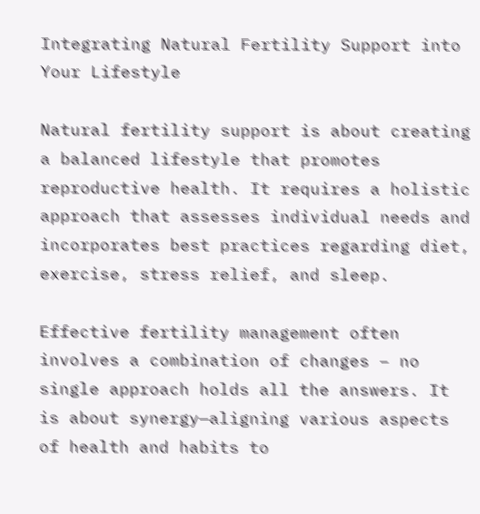Integrating Natural Fertility Support into Your Lifestyle

Natural fertility support is about creating a balanced lifestyle that promotes reproductive health. It requires a holistic approach that assesses individual needs and incorporates best practices regarding diet, exercise, stress relief, and sleep.

Effective fertility management often involves a combination of changes – no single approach holds all the answers. It is about synergy—aligning various aspects of health and habits to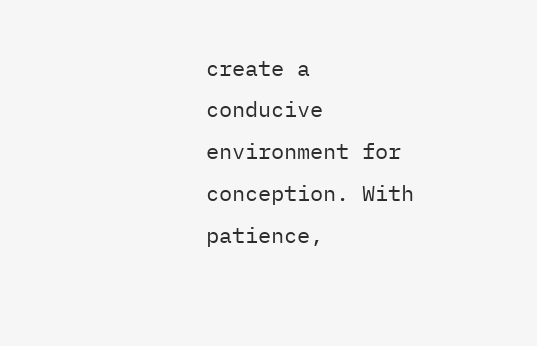create a conducive environment for conception. With patience,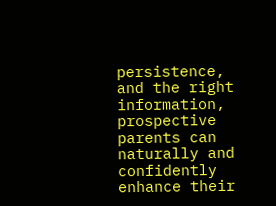persistence, and the right information, prospective parents can naturally and confidently enhance their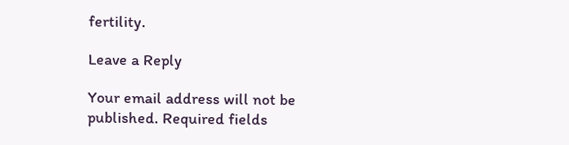fertility.

Leave a Reply

Your email address will not be published. Required fields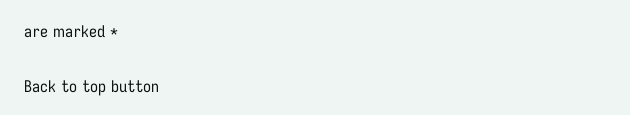are marked *

Back to top button